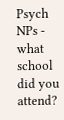Psych NPs - what school did you attend?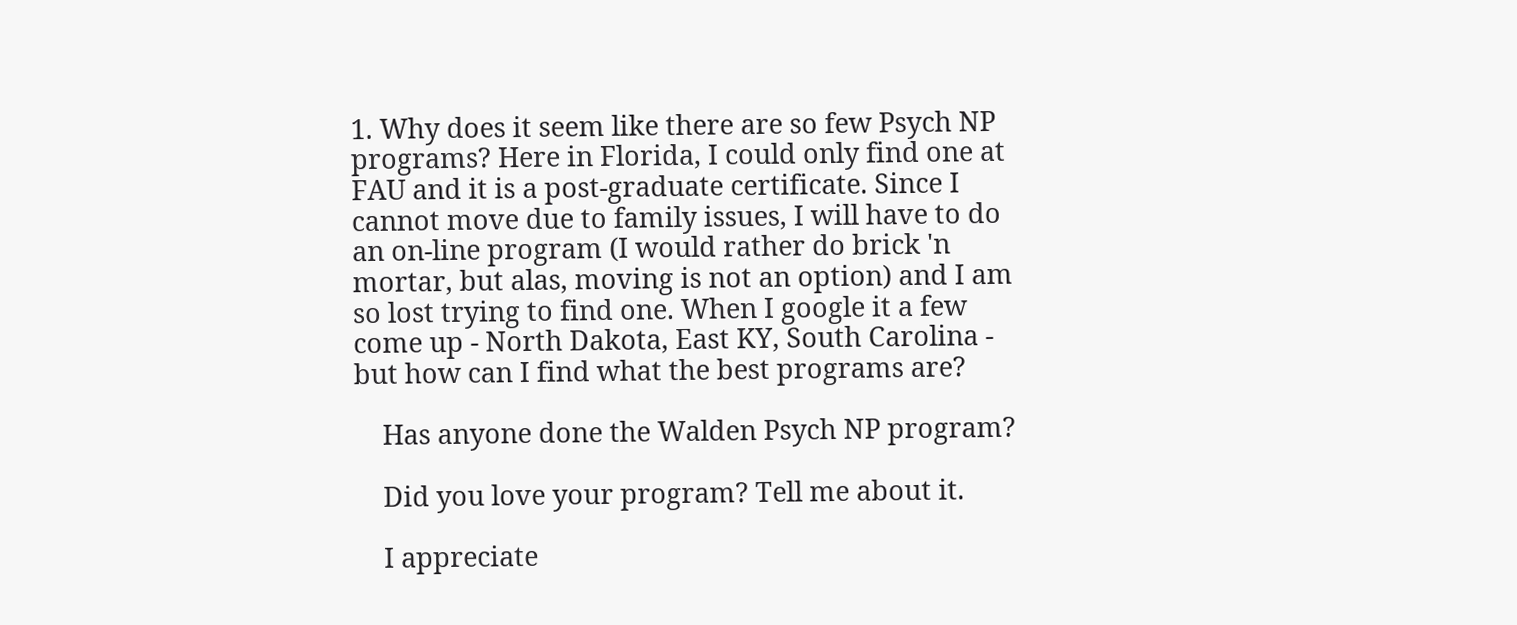1. Why does it seem like there are so few Psych NP programs? Here in Florida, I could only find one at FAU and it is a post-graduate certificate. Since I cannot move due to family issues, I will have to do an on-line program (I would rather do brick 'n mortar, but alas, moving is not an option) and I am so lost trying to find one. When I google it a few come up - North Dakota, East KY, South Carolina - but how can I find what the best programs are?

    Has anyone done the Walden Psych NP program?

    Did you love your program? Tell me about it.

    I appreciate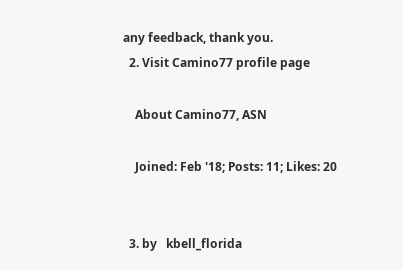any feedback, thank you.
  2. Visit Camino77 profile page

    About Camino77, ASN

    Joined: Feb '18; Posts: 11; Likes: 20


  3. by   kbell_florida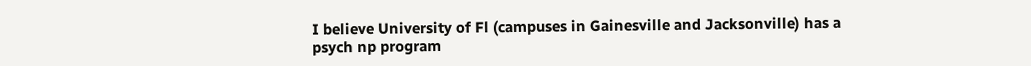I believe University of Fl (campuses in Gainesville and Jacksonville) has a psych np program